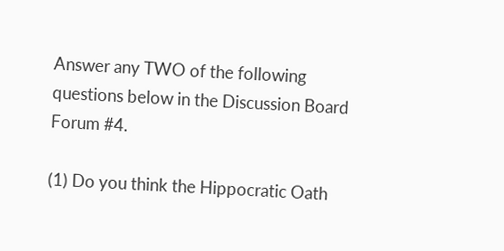Answer any TWO of the following questions below in the Discussion Board Forum #4.

(1) Do you think the Hippocratic Oath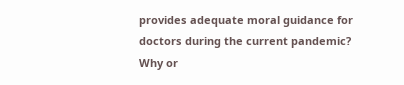provides adequate moral guidance for doctors during the current pandemic? Why or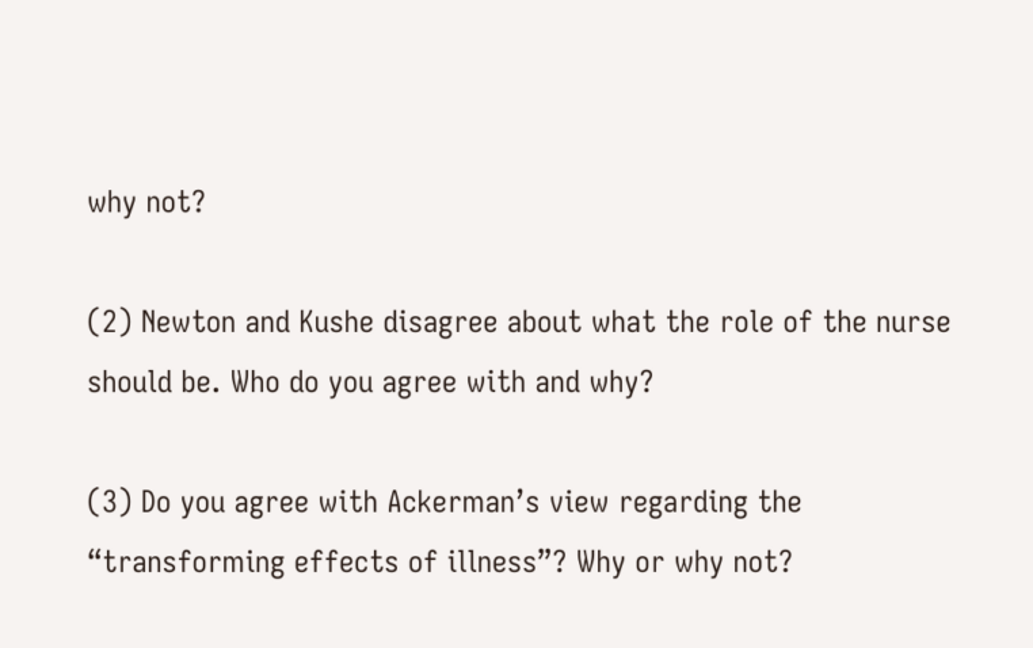why not?

(2) Newton and Kushe disagree about what the role of the nurse should be. Who do you agree with and why?

(3) Do you agree with Ackerman’s view regarding the “transforming effects of illness”? Why or why not?